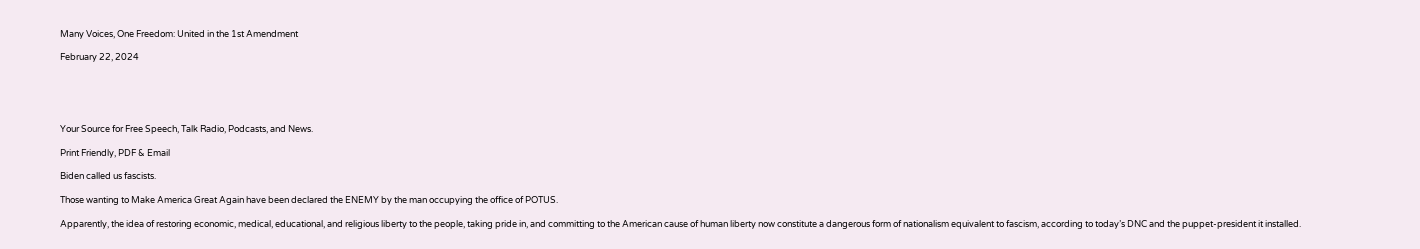Many Voices, One Freedom: United in the 1st Amendment

February 22, 2024





Your Source for Free Speech, Talk Radio, Podcasts, and News.

Print Friendly, PDF & Email

Biden called us fascists.

Those wanting to Make America Great Again have been declared the ENEMY by the man occupying the office of POTUS.

Apparently, the idea of restoring economic, medical, educational, and religious liberty to the people, taking pride in, and committing to the American cause of human liberty now constitute a dangerous form of nationalism equivalent to fascism, according to today’s DNC and the puppet-president it installed.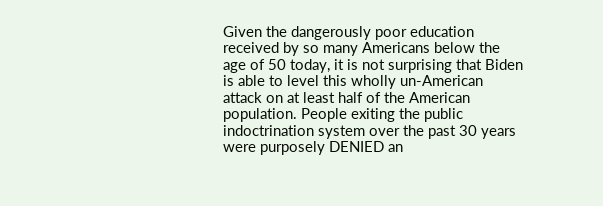Given the dangerously poor education received by so many Americans below the age of 50 today, it is not surprising that Biden is able to level this wholly un-American attack on at least half of the American population. People exiting the public indoctrination system over the past 30 years were purposely DENIED an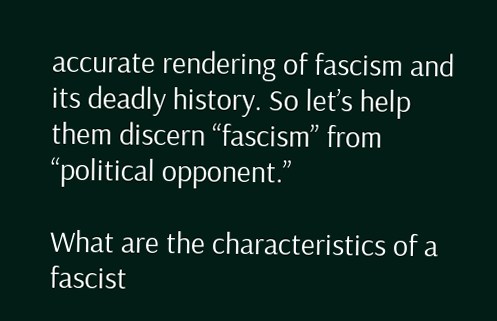accurate rendering of fascism and its deadly history. So let’s help them discern “fascism” from “political opponent.”

What are the characteristics of a fascist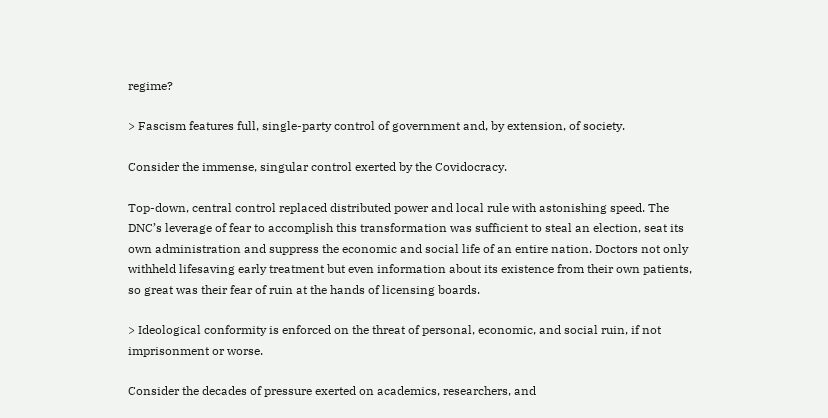regime?

> Fascism features full, single-party control of government and, by extension, of society.

Consider the immense, singular control exerted by the Covidocracy.

Top-down, central control replaced distributed power and local rule with astonishing speed. The DNC’s leverage of fear to accomplish this transformation was sufficient to steal an election, seat its own administration and suppress the economic and social life of an entire nation. Doctors not only withheld lifesaving early treatment but even information about its existence from their own patients, so great was their fear of ruin at the hands of licensing boards.

> Ideological conformity is enforced on the threat of personal, economic, and social ruin, if not imprisonment or worse.

Consider the decades of pressure exerted on academics, researchers, and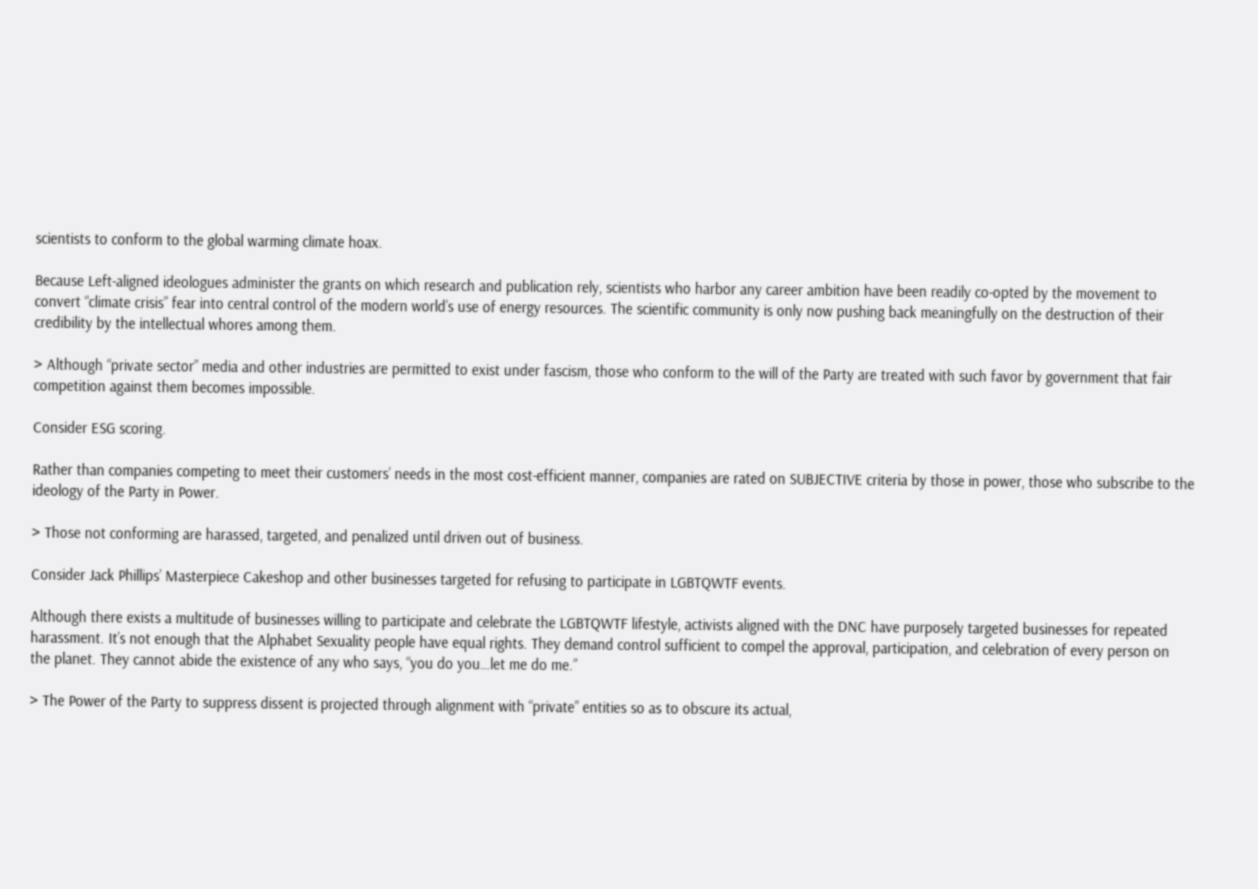scientists to conform to the global warming climate hoax.

Because Left-aligned ideologues administer the grants on which research and publication rely, scientists who harbor any career ambition have been readily co-opted by the movement to convert “climate crisis” fear into central control of the modern world’s use of energy resources. The scientific community is only now pushing back meaningfully on the destruction of their credibility by the intellectual whores among them.

> Although “private sector” media and other industries are permitted to exist under fascism, those who conform to the will of the Party are treated with such favor by government that fair competition against them becomes impossible.

Consider ESG scoring.

Rather than companies competing to meet their customers’ needs in the most cost-efficient manner, companies are rated on SUBJECTIVE criteria by those in power, those who subscribe to the ideology of the Party in Power.

> Those not conforming are harassed, targeted, and penalized until driven out of business.

Consider Jack Phillips’ Masterpiece Cakeshop and other businesses targeted for refusing to participate in LGBTQWTF events.

Although there exists a multitude of businesses willing to participate and celebrate the LGBTQWTF lifestyle, activists aligned with the DNC have purposely targeted businesses for repeated harassment. It’s not enough that the Alphabet Sexuality people have equal rights. They demand control sufficient to compel the approval, participation, and celebration of every person on the planet. They cannot abide the existence of any who says, “you do you…let me do me.”

> The Power of the Party to suppress dissent is projected through alignment with “private” entities so as to obscure its actual,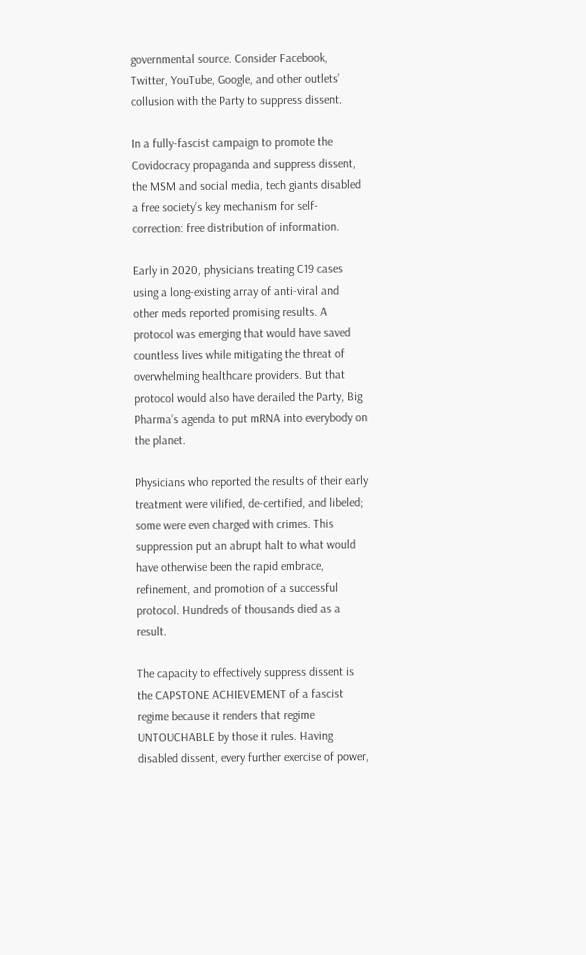governmental source. Consider Facebook, Twitter, YouTube, Google, and other outlets’ collusion with the Party to suppress dissent.

In a fully-fascist campaign to promote the Covidocracy propaganda and suppress dissent, the MSM and social media, tech giants disabled a free society’s key mechanism for self-correction: free distribution of information.

Early in 2020, physicians treating C19 cases using a long-existing array of anti-viral and other meds reported promising results. A protocol was emerging that would have saved countless lives while mitigating the threat of overwhelming healthcare providers. But that protocol would also have derailed the Party, Big Pharma’s agenda to put mRNA into everybody on the planet.

Physicians who reported the results of their early treatment were vilified, de-certified, and libeled; some were even charged with crimes. This suppression put an abrupt halt to what would have otherwise been the rapid embrace, refinement, and promotion of a successful protocol. Hundreds of thousands died as a result.

The capacity to effectively suppress dissent is the CAPSTONE ACHIEVEMENT of a fascist regime because it renders that regime UNTOUCHABLE by those it rules. Having disabled dissent, every further exercise of power,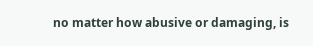no matter how abusive or damaging, is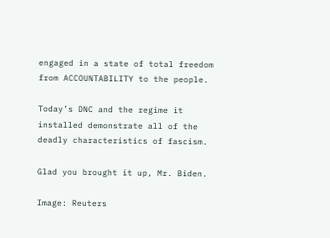engaged in a state of total freedom from ACCOUNTABILITY to the people.

Today’s DNC and the regime it installed demonstrate all of the deadly characteristics of fascism.

Glad you brought it up, Mr. Biden.

Image: Reuters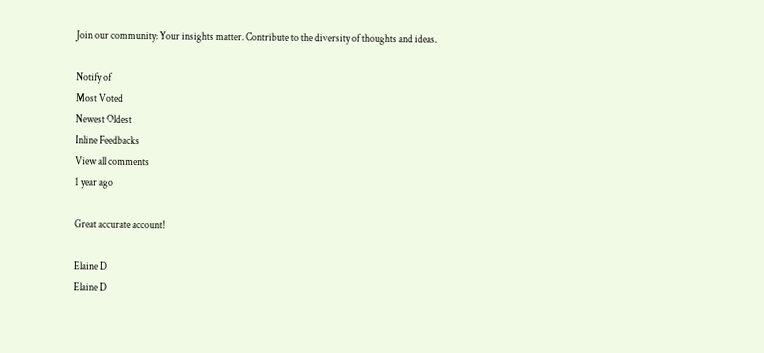Join our community: Your insights matter. Contribute to the diversity of thoughts and ideas.

Notify of
Most Voted
Newest Oldest
Inline Feedbacks
View all comments
1 year ago

Great accurate account!

Elaine D
Elaine D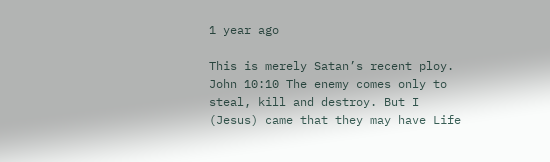1 year ago

This is merely Satan’s recent ploy.
John 10:10 The enemy comes only to steal, kill and destroy. But I (Jesus) came that they may have Life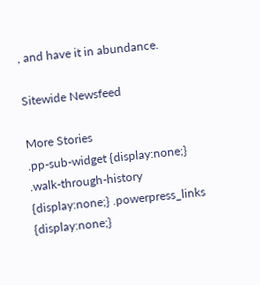, and have it in abundance.

Sitewide Newsfeed

More Stories
.pp-sub-widget {display:none;} .walk-through-history {display:none;} .powerpress_links {display:none;}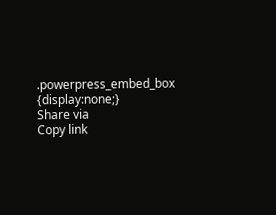.powerpress_embed_box {display:none;}
Share via
Copy link